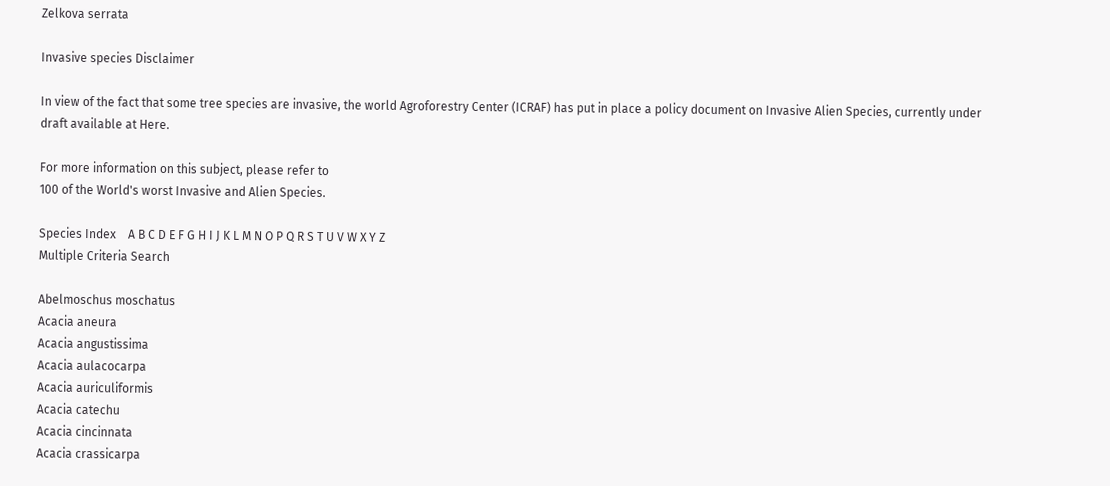Zelkova serrata

Invasive species Disclaimer

In view of the fact that some tree species are invasive, the world Agroforestry Center (ICRAF) has put in place a policy document on Invasive Alien Species, currently under draft available at Here.

For more information on this subject, please refer to
100 of the World's worst Invasive and Alien Species.

Species Index    A B C D E F G H I J K L M N O P Q R S T U V W X Y Z
Multiple Criteria Search

Abelmoschus moschatus
Acacia aneura
Acacia angustissima
Acacia aulacocarpa
Acacia auriculiformis
Acacia catechu
Acacia cincinnata
Acacia crassicarpa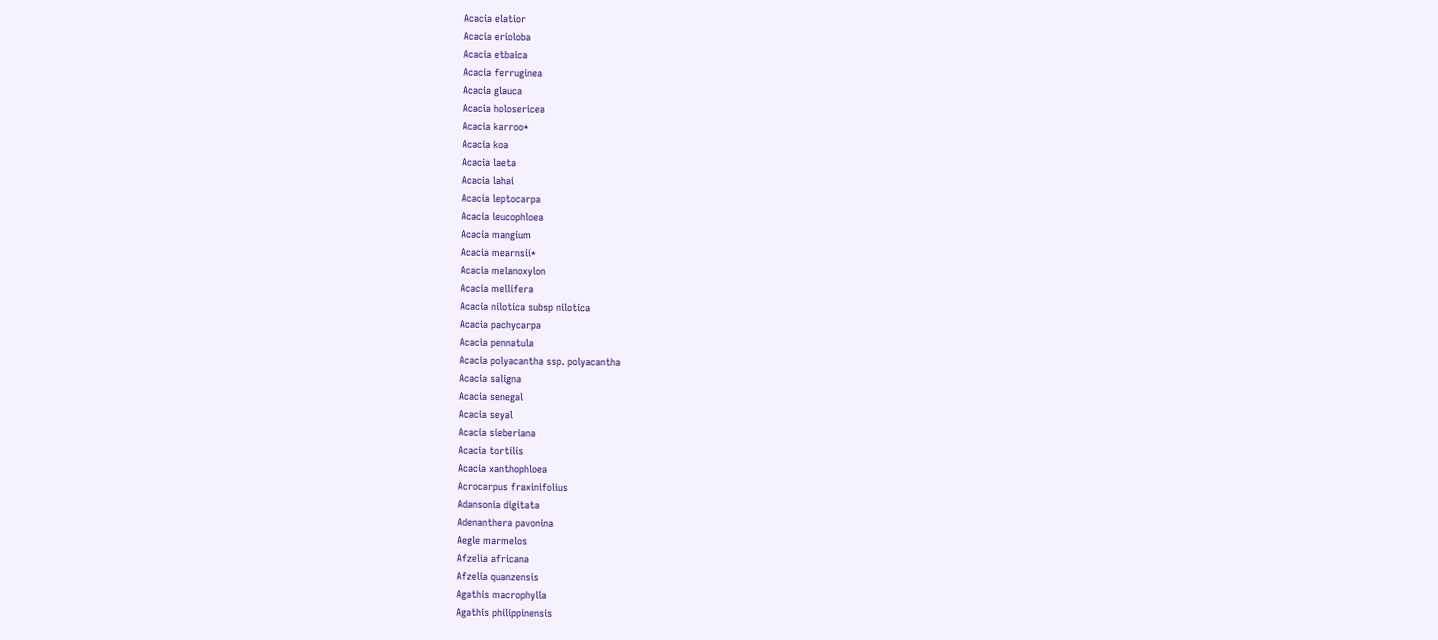Acacia elatior
Acacia erioloba
Acacia etbaica
Acacia ferruginea
Acacia glauca
Acacia holosericea
Acacia karroo*
Acacia koa
Acacia laeta
Acacia lahai
Acacia leptocarpa
Acacia leucophloea
Acacia mangium
Acacia mearnsii*
Acacia melanoxylon
Acacia mellifera
Acacia nilotica subsp nilotica
Acacia pachycarpa
Acacia pennatula
Acacia polyacantha ssp. polyacantha
Acacia saligna
Acacia senegal
Acacia seyal
Acacia sieberiana
Acacia tortilis
Acacia xanthophloea
Acrocarpus fraxinifolius
Adansonia digitata
Adenanthera pavonina
Aegle marmelos
Afzelia africana
Afzelia quanzensis
Agathis macrophylla
Agathis philippinensis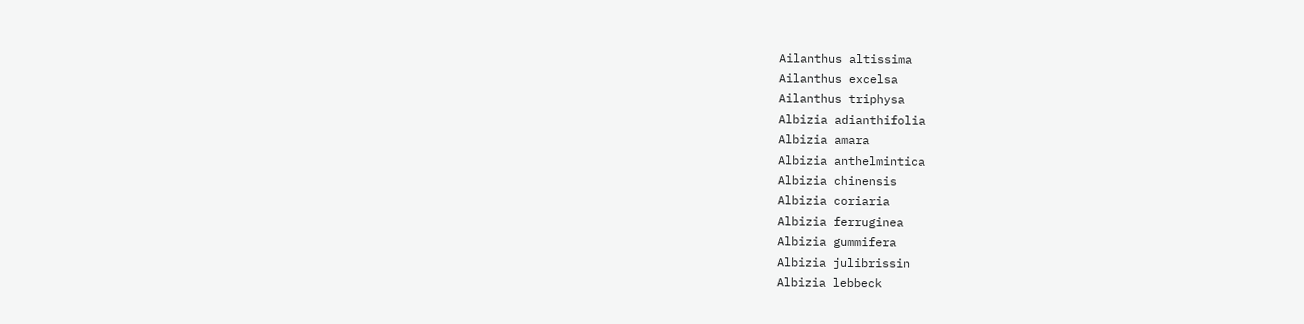Ailanthus altissima
Ailanthus excelsa
Ailanthus triphysa
Albizia adianthifolia
Albizia amara
Albizia anthelmintica
Albizia chinensis
Albizia coriaria
Albizia ferruginea
Albizia gummifera
Albizia julibrissin
Albizia lebbeck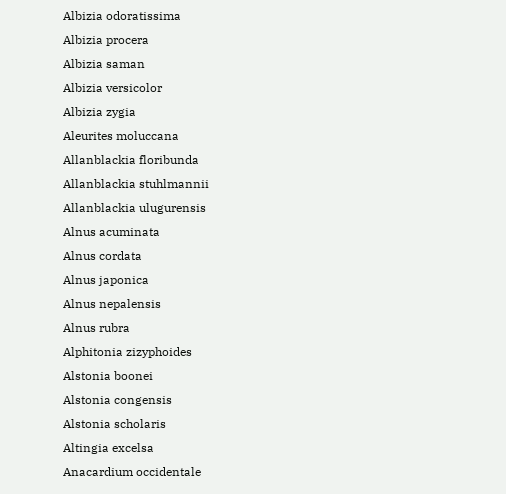Albizia odoratissima
Albizia procera
Albizia saman
Albizia versicolor
Albizia zygia
Aleurites moluccana
Allanblackia floribunda
Allanblackia stuhlmannii
Allanblackia ulugurensis
Alnus acuminata
Alnus cordata
Alnus japonica
Alnus nepalensis
Alnus rubra
Alphitonia zizyphoides
Alstonia boonei
Alstonia congensis
Alstonia scholaris
Altingia excelsa
Anacardium occidentale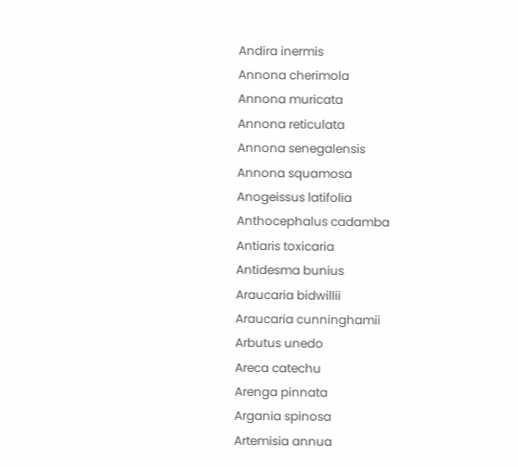Andira inermis
Annona cherimola
Annona muricata
Annona reticulata
Annona senegalensis
Annona squamosa
Anogeissus latifolia
Anthocephalus cadamba
Antiaris toxicaria
Antidesma bunius
Araucaria bidwillii
Araucaria cunninghamii
Arbutus unedo
Areca catechu
Arenga pinnata
Argania spinosa
Artemisia annua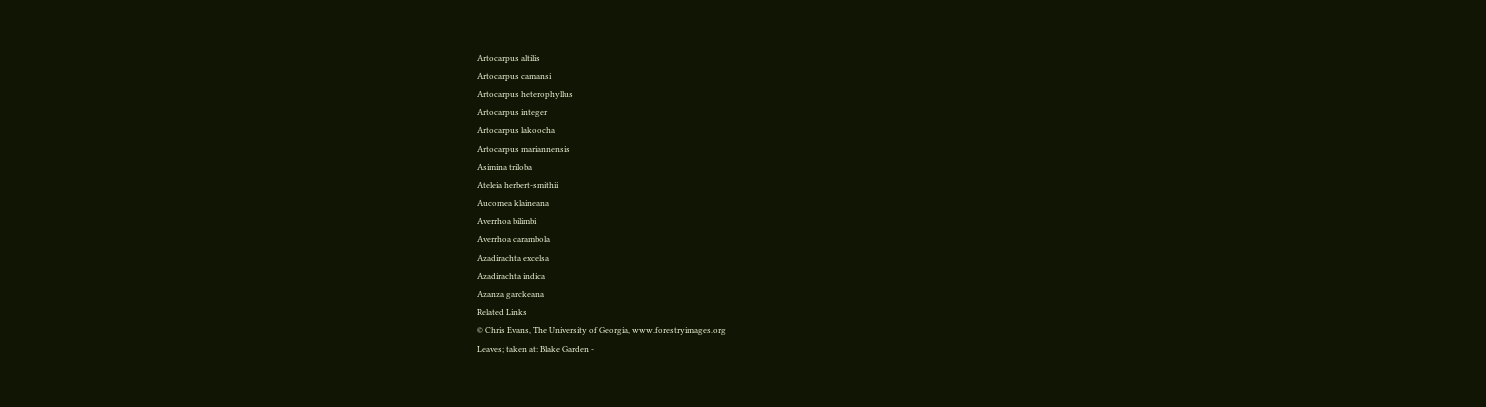Artocarpus altilis
Artocarpus camansi
Artocarpus heterophyllus
Artocarpus integer
Artocarpus lakoocha
Artocarpus mariannensis
Asimina triloba
Ateleia herbert-smithii
Aucomea klaineana
Averrhoa bilimbi
Averrhoa carambola
Azadirachta excelsa
Azadirachta indica
Azanza garckeana
Related Links
© Chris Evans, The University of Georgia, www.forestryimages.org
Leaves; taken at: Blake Garden -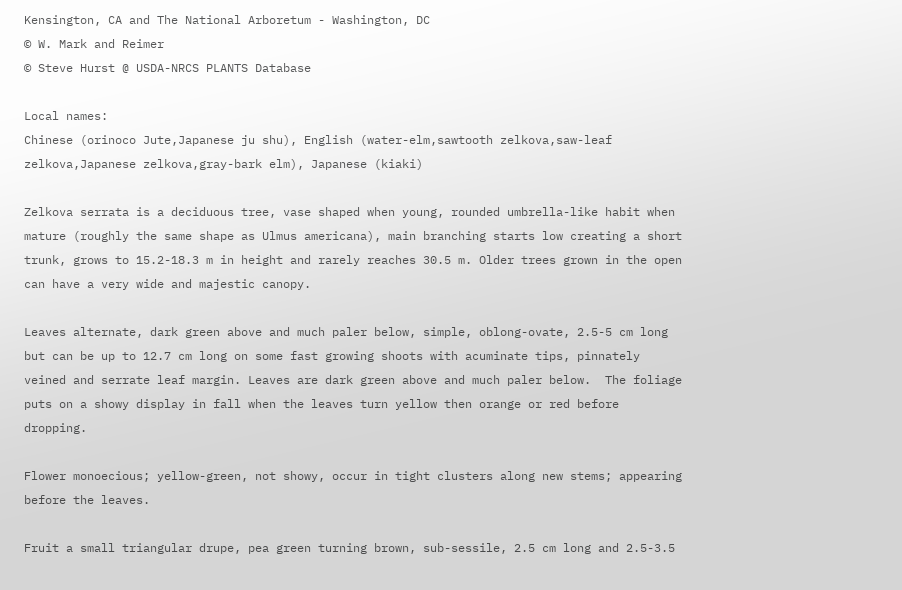Kensington, CA and The National Arboretum - Washington, DC
© W. Mark and Reimer
© Steve Hurst @ USDA-NRCS PLANTS Database

Local names:
Chinese (orinoco Jute,Japanese ju shu), English (water-elm,sawtooth zelkova,saw-leaf zelkova,Japanese zelkova,gray-bark elm), Japanese (kiaki)

Zelkova serrata is a deciduous tree, vase shaped when young, rounded umbrella-like habit when mature (roughly the same shape as Ulmus americana), main branching starts low creating a short trunk, grows to 15.2-18.3 m in height and rarely reaches 30.5 m. Older trees grown in the open can have a very wide and majestic canopy.

Leaves alternate, dark green above and much paler below, simple, oblong-ovate, 2.5-5 cm long but can be up to 12.7 cm long on some fast growing shoots with acuminate tips, pinnately veined and serrate leaf margin. Leaves are dark green above and much paler below.  The foliage puts on a showy display in fall when the leaves turn yellow then orange or red before dropping.

Flower monoecious; yellow-green, not showy, occur in tight clusters along new stems; appearing before the leaves.

Fruit a small triangular drupe, pea green turning brown, sub-sessile, 2.5 cm long and 2.5-3.5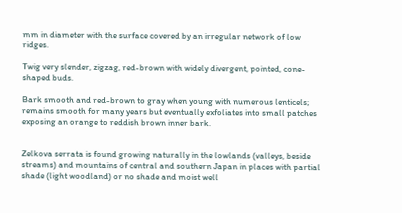mm in diameter with the surface covered by an irregular network of low ridges.

Twig very slender, zigzag, red-brown with widely divergent, pointed, cone-shaped buds.

Bark smooth and red-brown to gray when young with numerous lenticels; remains smooth for many years but eventually exfoliates into small patches exposing an orange to reddish brown inner bark.


Zelkova serrata is found growing naturally in the lowlands (valleys, beside streams) and mountains of central and southern Japan in places with partial shade (light woodland) or no shade and moist well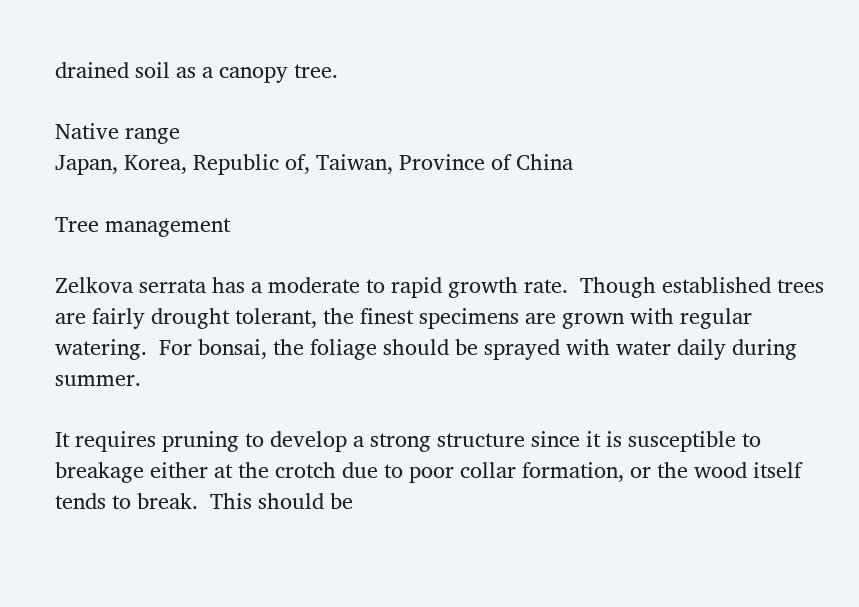drained soil as a canopy tree.

Native range
Japan, Korea, Republic of, Taiwan, Province of China

Tree management

Zelkova serrata has a moderate to rapid growth rate.  Though established trees are fairly drought tolerant, the finest specimens are grown with regular watering.  For bonsai, the foliage should be sprayed with water daily during summer.

It requires pruning to develop a strong structure since it is susceptible to breakage either at the crotch due to poor collar formation, or the wood itself tends to break.  This should be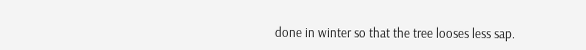done in winter so that the tree looses less sap.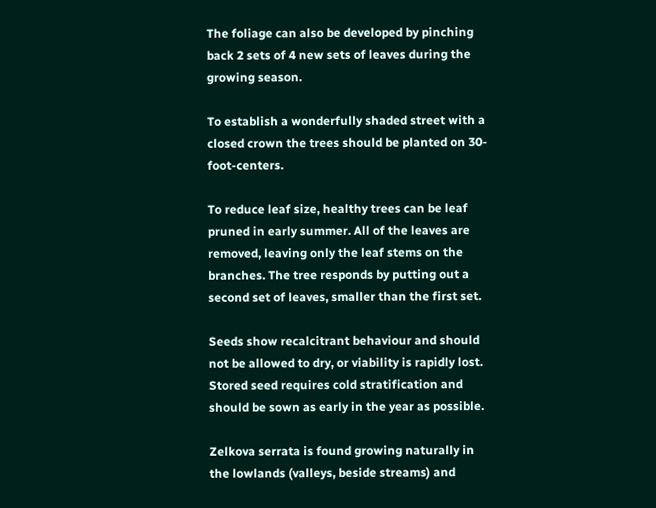The foliage can also be developed by pinching back 2 sets of 4 new sets of leaves during the growing season.

To establish a wonderfully shaded street with a closed crown the trees should be planted on 30-foot-centers.

To reduce leaf size, healthy trees can be leaf pruned in early summer. All of the leaves are removed, leaving only the leaf stems on the branches. The tree responds by putting out a second set of leaves, smaller than the first set.

Seeds show recalcitrant behaviour and should not be allowed to dry, or viability is rapidly lost.  Stored seed requires cold stratification and should be sown as early in the year as possible.

Zelkova serrata is found growing naturally in the lowlands (valleys, beside streams) and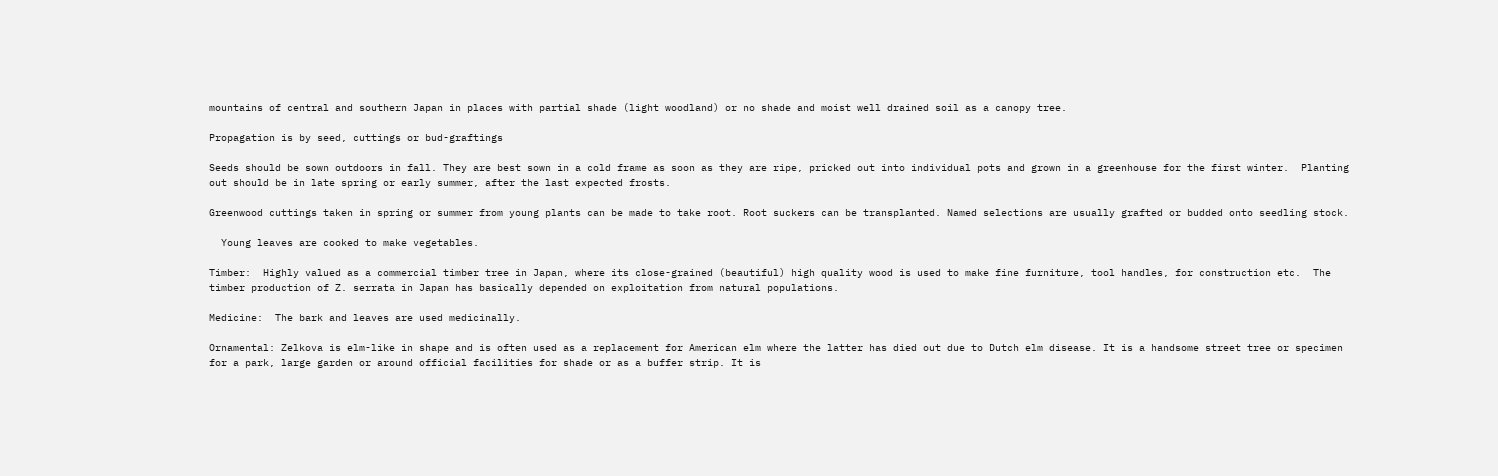mountains of central and southern Japan in places with partial shade (light woodland) or no shade and moist well drained soil as a canopy tree.

Propagation is by seed, cuttings or bud-graftings

Seeds should be sown outdoors in fall. They are best sown in a cold frame as soon as they are ripe, pricked out into individual pots and grown in a greenhouse for the first winter.  Planting out should be in late spring or early summer, after the last expected frosts.

Greenwood cuttings taken in spring or summer from young plants can be made to take root. Root suckers can be transplanted. Named selections are usually grafted or budded onto seedling stock.

  Young leaves are cooked to make vegetables.

Timber:  Highly valued as a commercial timber tree in Japan, where its close-grained (beautiful) high quality wood is used to make fine furniture, tool handles, for construction etc.  The timber production of Z. serrata in Japan has basically depended on exploitation from natural populations.

Medicine:  The bark and leaves are used medicinally.

Ornamental: Zelkova is elm-like in shape and is often used as a replacement for American elm where the latter has died out due to Dutch elm disease. It is a handsome street tree or specimen for a park, large garden or around official facilities for shade or as a buffer strip. It is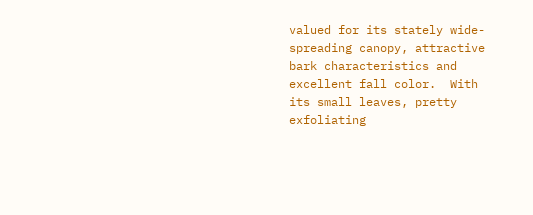valued for its stately wide-spreading canopy, attractive bark characteristics and excellent fall color.  With its small leaves, pretty exfoliating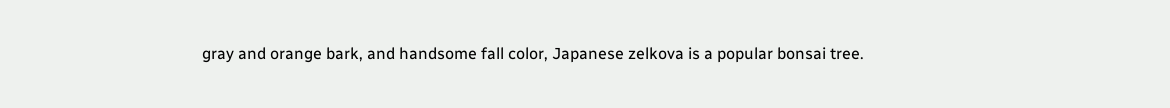gray and orange bark, and handsome fall color, Japanese zelkova is a popular bonsai tree.